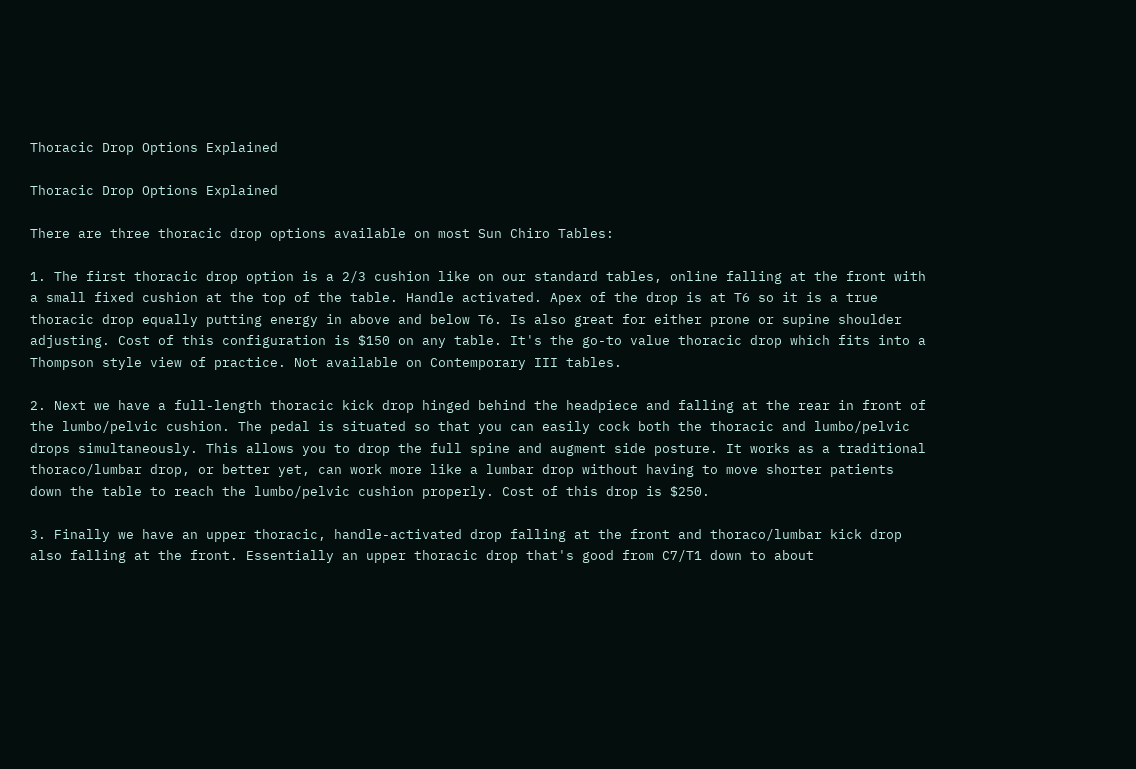Thoracic Drop Options Explained

Thoracic Drop Options Explained

There are three thoracic drop options available on most Sun Chiro Tables:

1. The first thoracic drop option is a 2/3 cushion like on our standard tables, online falling at the front with a small fixed cushion at the top of the table. Handle activated. Apex of the drop is at T6 so it is a true thoracic drop equally putting energy in above and below T6. Is also great for either prone or supine shoulder adjusting. Cost of this configuration is $150 on any table. It's the go-to value thoracic drop which fits into a Thompson style view of practice. Not available on Contemporary III tables.

2. Next we have a full-length thoracic kick drop hinged behind the headpiece and falling at the rear in front of the lumbo/pelvic cushion. The pedal is situated so that you can easily cock both the thoracic and lumbo/pelvic drops simultaneously. This allows you to drop the full spine and augment side posture. It works as a traditional thoraco/lumbar drop, or better yet, can work more like a lumbar drop without having to move shorter patients down the table to reach the lumbo/pelvic cushion properly. Cost of this drop is $250.

3. Finally we have an upper thoracic, handle-activated drop falling at the front and thoraco/lumbar kick drop also falling at the front. Essentially an upper thoracic drop that's good from C7/T1 down to about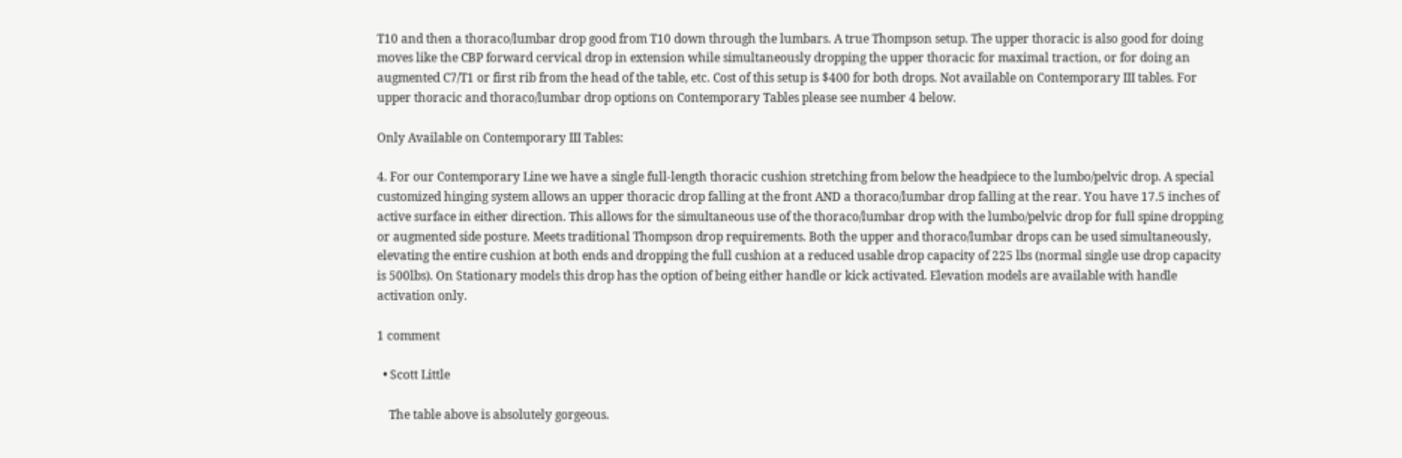T10 and then a thoraco/lumbar drop good from T10 down through the lumbars. A true Thompson setup. The upper thoracic is also good for doing moves like the CBP forward cervical drop in extension while simultaneously dropping the upper thoracic for maximal traction, or for doing an augmented C7/T1 or first rib from the head of the table, etc. Cost of this setup is $400 for both drops. Not available on Contemporary III tables. For upper thoracic and thoraco/lumbar drop options on Contemporary Tables please see number 4 below.

Only Available on Contemporary III Tables:

4. For our Contemporary Line we have a single full-length thoracic cushion stretching from below the headpiece to the lumbo/pelvic drop. A special customized hinging system allows an upper thoracic drop falling at the front AND a thoraco/lumbar drop falling at the rear. You have 17.5 inches of active surface in either direction. This allows for the simultaneous use of the thoraco/lumbar drop with the lumbo/pelvic drop for full spine dropping or augmented side posture. Meets traditional Thompson drop requirements. Both the upper and thoraco/lumbar drops can be used simultaneously, elevating the entire cushion at both ends and dropping the full cushion at a reduced usable drop capacity of 225 lbs (normal single use drop capacity is 500lbs). On Stationary models this drop has the option of being either handle or kick activated. Elevation models are available with handle activation only.

1 comment

  • Scott Little

    The table above is absolutely gorgeous.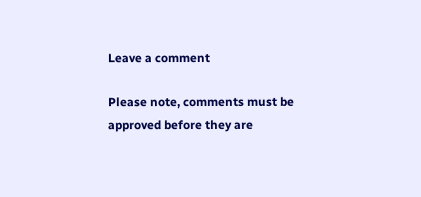Leave a comment

Please note, comments must be approved before they are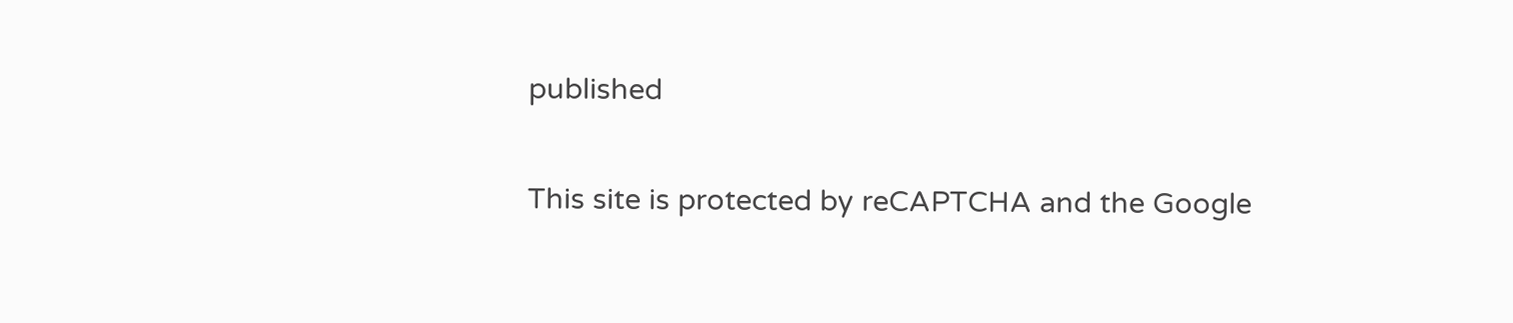published

This site is protected by reCAPTCHA and the Google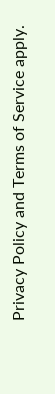Privacy Policy and Terms of Service apply.